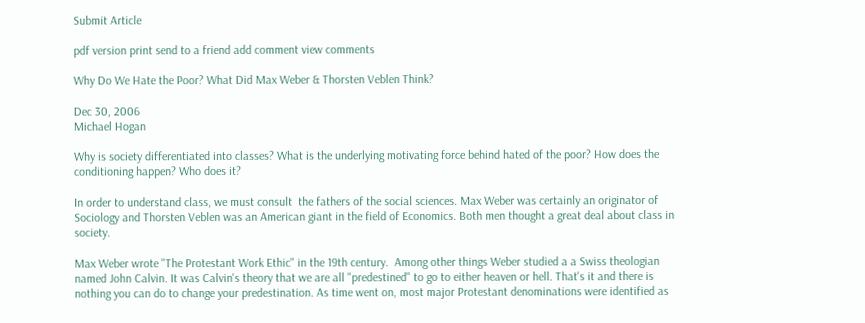Submit Article

pdf version print send to a friend add comment view comments

Why Do We Hate the Poor? What Did Max Weber & Thorsten Veblen Think?

Dec 30, 2006
Michael Hogan

Why is society differentiated into classes? What is the underlying motivating force behind hated of the poor? How does the conditioning happen? Who does it?

In order to understand class, we must consult  the fathers of the social sciences. Max Weber was certainly an originator of Sociology and Thorsten Veblen was an American giant in the field of Economics. Both men thought a great deal about class in society.

Max Weber wrote "The Protestant Work Ethic" in the 19th century.  Among other things Weber studied a a Swiss theologian named John Calvin. It was Calvin's theory that we are all "predestined" to go to either heaven or hell. That's it and there is nothing you can do to change your predestination. As time went on, most major Protestant denominations were identified as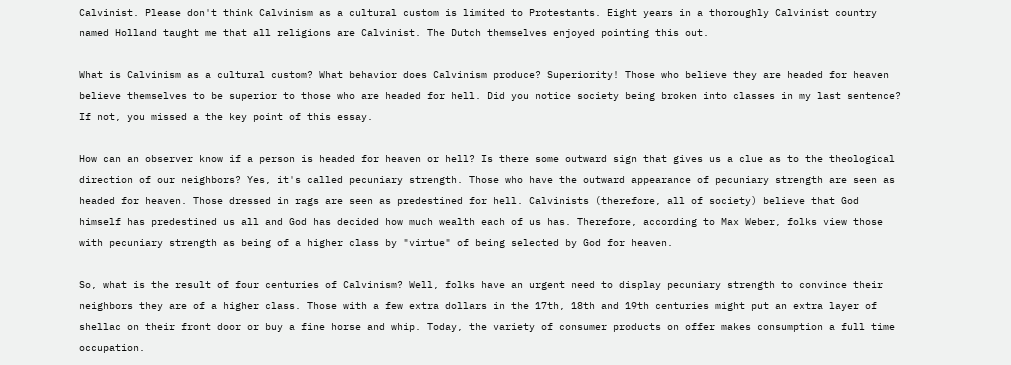Calvinist. Please don't think Calvinism as a cultural custom is limited to Protestants. Eight years in a thoroughly Calvinist country named Holland taught me that all religions are Calvinist. The Dutch themselves enjoyed pointing this out.

What is Calvinism as a cultural custom? What behavior does Calvinism produce? Superiority! Those who believe they are headed for heaven believe themselves to be superior to those who are headed for hell. Did you notice society being broken into classes in my last sentence? If not, you missed a the key point of this essay.

How can an observer know if a person is headed for heaven or hell? Is there some outward sign that gives us a clue as to the theological direction of our neighbors? Yes, it's called pecuniary strength. Those who have the outward appearance of pecuniary strength are seen as headed for heaven. Those dressed in rags are seen as predestined for hell. Calvinists (therefore, all of society) believe that God himself has predestined us all and God has decided how much wealth each of us has. Therefore, according to Max Weber, folks view those with pecuniary strength as being of a higher class by "virtue" of being selected by God for heaven.

So, what is the result of four centuries of Calvinism? Well, folks have an urgent need to display pecuniary strength to convince their neighbors they are of a higher class. Those with a few extra dollars in the 17th, 18th and 19th centuries might put an extra layer of shellac on their front door or buy a fine horse and whip. Today, the variety of consumer products on offer makes consumption a full time occupation.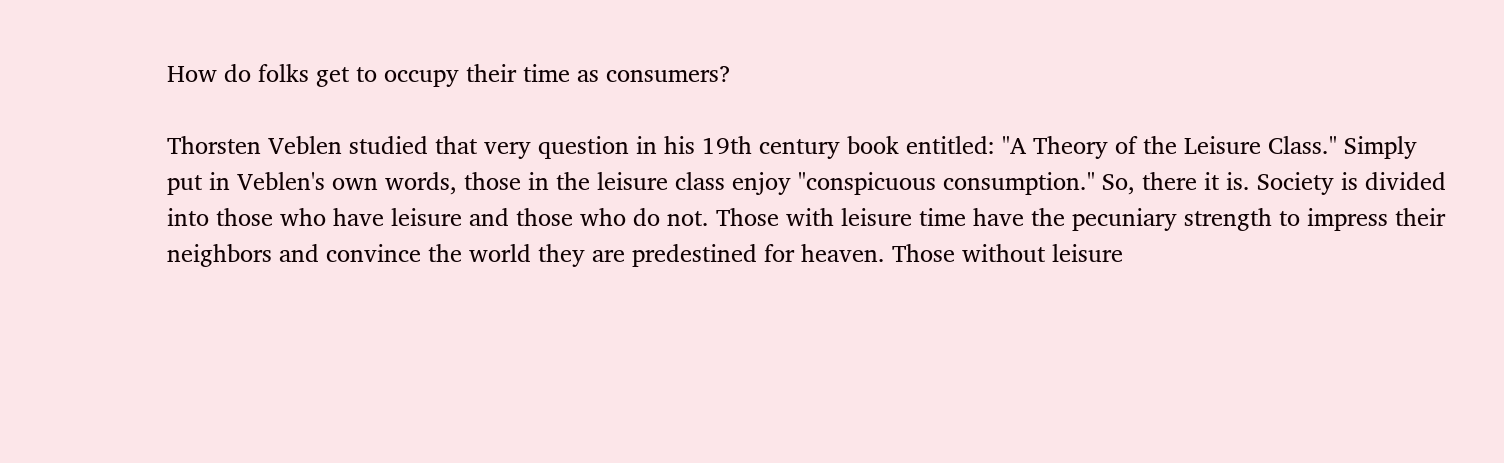How do folks get to occupy their time as consumers?

Thorsten Veblen studied that very question in his 19th century book entitled: "A Theory of the Leisure Class." Simply put in Veblen's own words, those in the leisure class enjoy "conspicuous consumption." So, there it is. Society is divided into those who have leisure and those who do not. Those with leisure time have the pecuniary strength to impress their neighbors and convince the world they are predestined for heaven. Those without leisure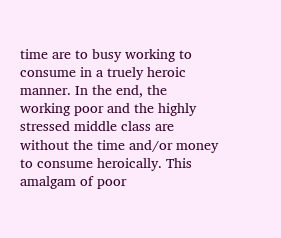time are to busy working to consume in a truely heroic manner. In the end, the working poor and the highly stressed middle class are without the time and/or money to consume heroically. This amalgam of poor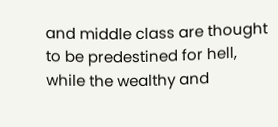and middle class are thought to be predestined for hell, while the wealthy and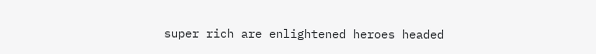super rich are enlightened heroes headed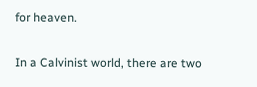for heaven.

In a Calvinist world, there are two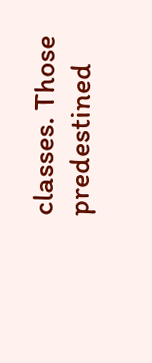classes. Those predestined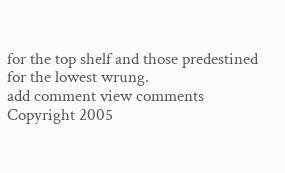for the top shelf and those predestined for the lowest wrung.
add comment view comments
Copyright 2005